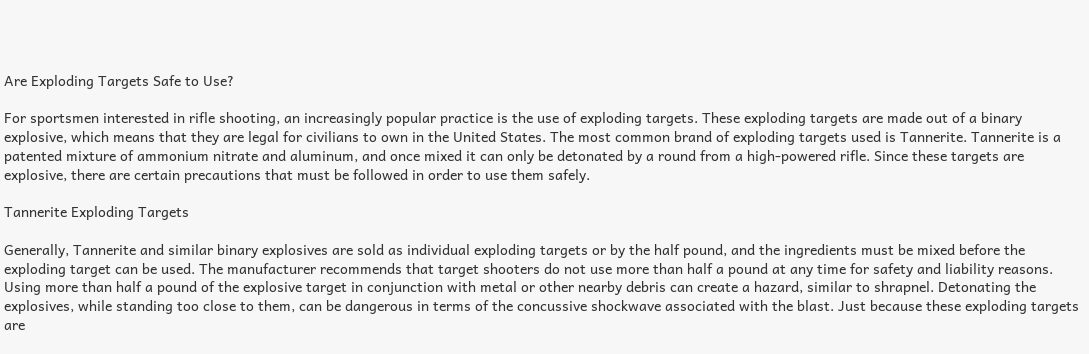Are Exploding Targets Safe to Use?

For sportsmen interested in rifle shooting, an increasingly popular practice is the use of exploding targets. These exploding targets are made out of a binary explosive, which means that they are legal for civilians to own in the United States. The most common brand of exploding targets used is Tannerite. Tannerite is a patented mixture of ammonium nitrate and aluminum, and once mixed it can only be detonated by a round from a high-powered rifle. Since these targets are explosive, there are certain precautions that must be followed in order to use them safely.

Tannerite Exploding Targets

Generally, Tannerite and similar binary explosives are sold as individual exploding targets or by the half pound, and the ingredients must be mixed before the exploding target can be used. The manufacturer recommends that target shooters do not use more than half a pound at any time for safety and liability reasons. Using more than half a pound of the explosive target in conjunction with metal or other nearby debris can create a hazard, similar to shrapnel. Detonating the explosives, while standing too close to them, can be dangerous in terms of the concussive shockwave associated with the blast. Just because these exploding targets are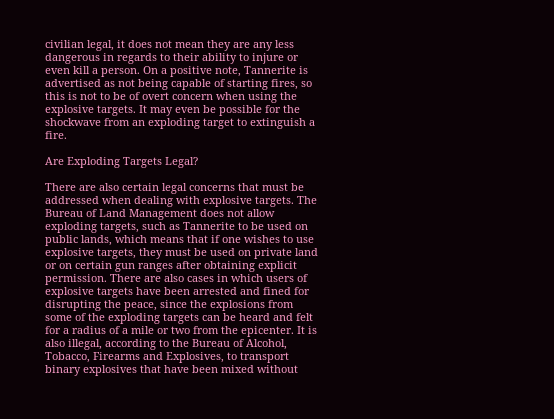civilian legal, it does not mean they are any less dangerous in regards to their ability to injure or even kill a person. On a positive note, Tannerite is advertised as not being capable of starting fires, so this is not to be of overt concern when using the explosive targets. It may even be possible for the shockwave from an exploding target to extinguish a fire.

Are Exploding Targets Legal?

There are also certain legal concerns that must be addressed when dealing with explosive targets. The Bureau of Land Management does not allow exploding targets, such as Tannerite to be used on public lands, which means that if one wishes to use explosive targets, they must be used on private land or on certain gun ranges after obtaining explicit permission. There are also cases in which users of explosive targets have been arrested and fined for disrupting the peace, since the explosions from some of the exploding targets can be heard and felt for a radius of a mile or two from the epicenter. It is also illegal, according to the Bureau of Alcohol, Tobacco, Firearms and Explosives, to transport binary explosives that have been mixed without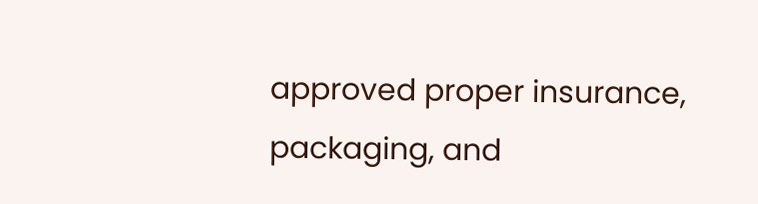approved proper insurance, packaging, and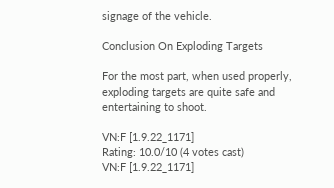signage of the vehicle.

Conclusion On Exploding Targets

For the most part, when used properly, exploding targets are quite safe and entertaining to shoot.

VN:F [1.9.22_1171]
Rating: 10.0/10 (4 votes cast)
VN:F [1.9.22_1171]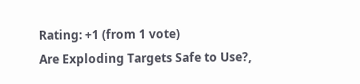Rating: +1 (from 1 vote)
Are Exploding Targets Safe to Use?,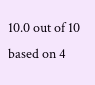10.0 out of 10 based on 4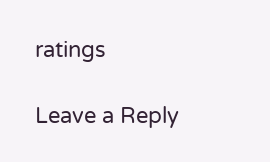ratings

Leave a Reply